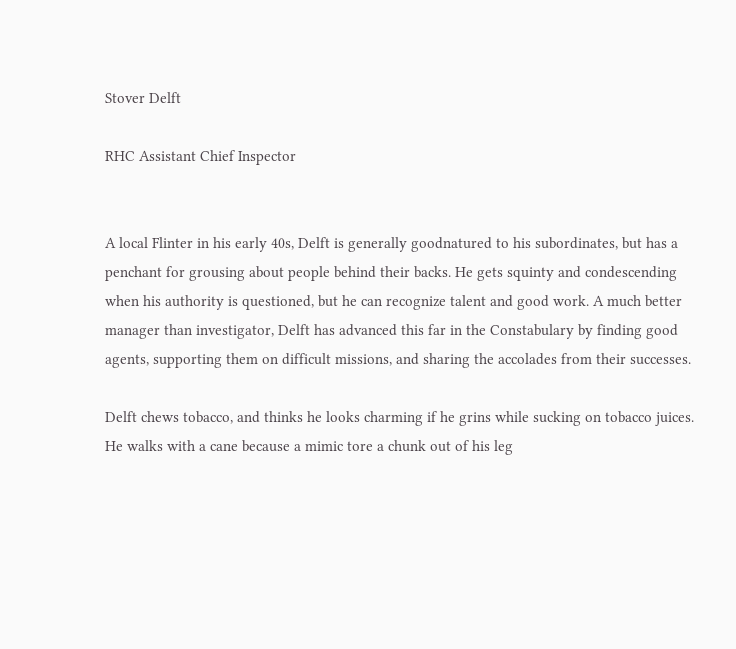Stover Delft

RHC Assistant Chief Inspector


A local Flinter in his early 40s, Delft is generally goodnatured to his subordinates, but has a penchant for grousing about people behind their backs. He gets squinty and condescending when his authority is questioned, but he can recognize talent and good work. A much better manager than investigator, Delft has advanced this far in the Constabulary by finding good agents, supporting them on difficult missions, and sharing the accolades from their successes.

Delft chews tobacco, and thinks he looks charming if he grins while sucking on tobacco juices. He walks with a cane because a mimic tore a chunk out of his leg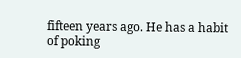fifteen years ago. He has a habit of poking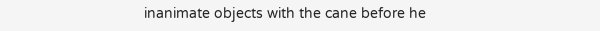inanimate objects with the cane before he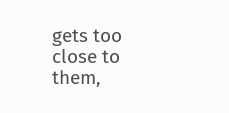gets too close to them,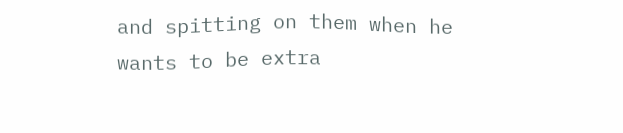and spitting on them when he wants to be extra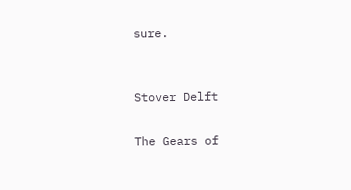sure.


Stover Delft

The Gears of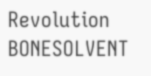Revolution BONESOLVENT